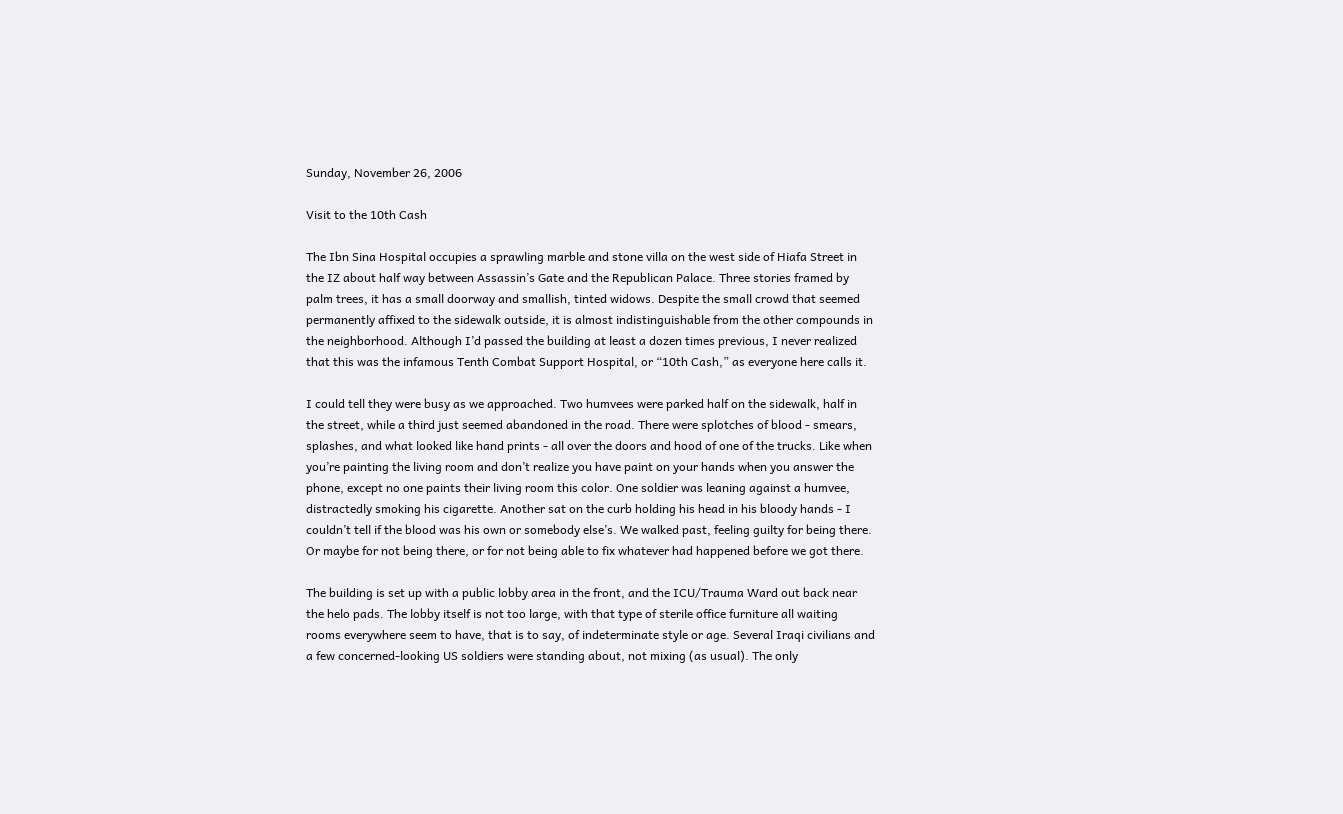Sunday, November 26, 2006

Visit to the 10th Cash

The Ibn Sina Hospital occupies a sprawling marble and stone villa on the west side of Hiafa Street in the IZ about half way between Assassin’s Gate and the Republican Palace. Three stories framed by palm trees, it has a small doorway and smallish, tinted widows. Despite the small crowd that seemed permanently affixed to the sidewalk outside, it is almost indistinguishable from the other compounds in the neighborhood. Although I’d passed the building at least a dozen times previous, I never realized that this was the infamous Tenth Combat Support Hospital, or “10th Cash,” as everyone here calls it.

I could tell they were busy as we approached. Two humvees were parked half on the sidewalk, half in the street, while a third just seemed abandoned in the road. There were splotches of blood - smears, splashes, and what looked like hand prints - all over the doors and hood of one of the trucks. Like when you’re painting the living room and don’t realize you have paint on your hands when you answer the phone, except no one paints their living room this color. One soldier was leaning against a humvee, distractedly smoking his cigarette. Another sat on the curb holding his head in his bloody hands - I couldn’t tell if the blood was his own or somebody else’s. We walked past, feeling guilty for being there. Or maybe for not being there, or for not being able to fix whatever had happened before we got there.

The building is set up with a public lobby area in the front, and the ICU/Trauma Ward out back near the helo pads. The lobby itself is not too large, with that type of sterile office furniture all waiting rooms everywhere seem to have, that is to say, of indeterminate style or age. Several Iraqi civilians and a few concerned-looking US soldiers were standing about, not mixing (as usual). The only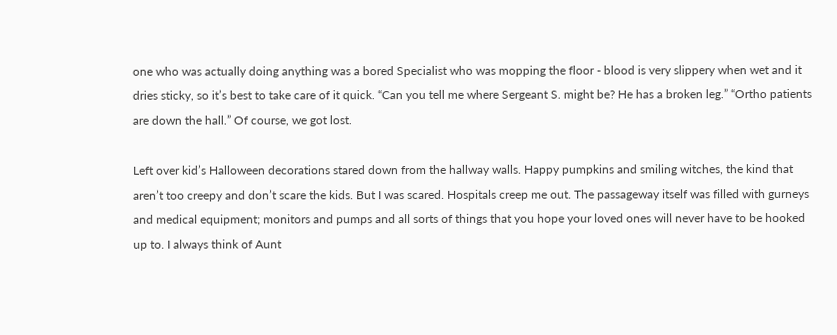one who was actually doing anything was a bored Specialist who was mopping the floor - blood is very slippery when wet and it dries sticky, so it’s best to take care of it quick. “Can you tell me where Sergeant S. might be? He has a broken leg.” “Ortho patients are down the hall.” Of course, we got lost.

Left over kid’s Halloween decorations stared down from the hallway walls. Happy pumpkins and smiling witches, the kind that aren’t too creepy and don’t scare the kids. But I was scared. Hospitals creep me out. The passageway itself was filled with gurneys and medical equipment; monitors and pumps and all sorts of things that you hope your loved ones will never have to be hooked up to. I always think of Aunt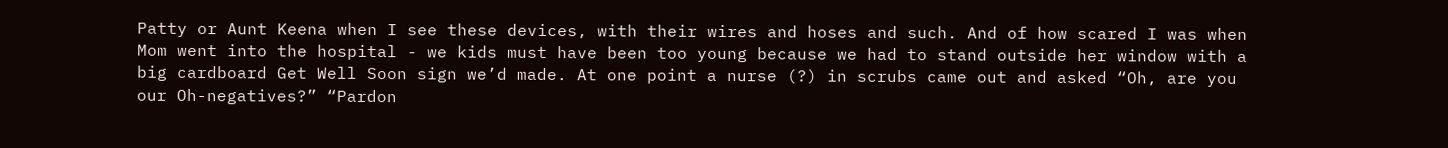Patty or Aunt Keena when I see these devices, with their wires and hoses and such. And of how scared I was when Mom went into the hospital - we kids must have been too young because we had to stand outside her window with a big cardboard Get Well Soon sign we’d made. At one point a nurse (?) in scrubs came out and asked “Oh, are you our Oh-negatives?” “Pardon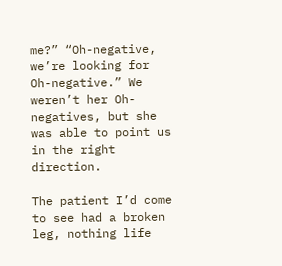me?” “Oh-negative, we’re looking for Oh-negative.” We weren’t her Oh-negatives, but she was able to point us in the right direction.

The patient I’d come to see had a broken leg, nothing life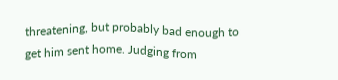threatening, but probably bad enough to get him sent home. Judging from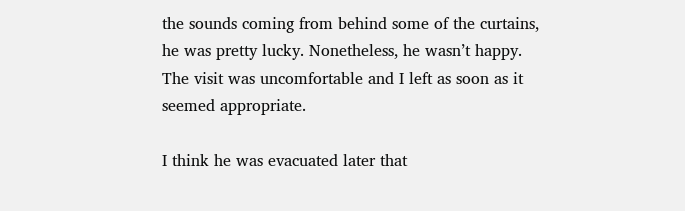the sounds coming from behind some of the curtains, he was pretty lucky. Nonetheless, he wasn’t happy. The visit was uncomfortable and I left as soon as it seemed appropriate.

I think he was evacuated later that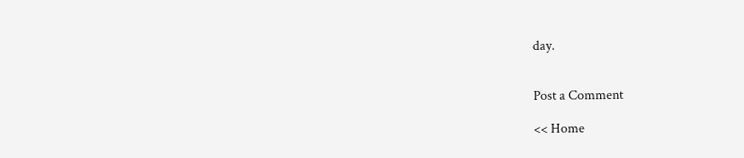day.


Post a Comment

<< Home